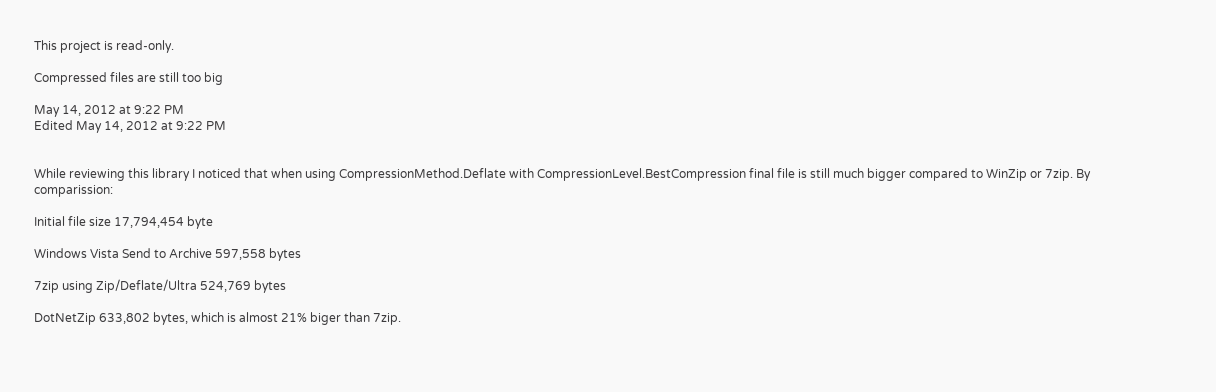This project is read-only.

Compressed files are still too big

May 14, 2012 at 9:22 PM
Edited May 14, 2012 at 9:22 PM


While reviewing this library I noticed that when using CompressionMethod.Deflate with CompressionLevel.BestCompression final file is still much bigger compared to WinZip or 7zip. By comparission:

Initial file size 17,794,454 byte

Windows Vista Send to Archive 597,558 bytes

7zip using Zip/Deflate/Ultra 524,769 bytes

DotNetZip 633,802 bytes, which is almost 21% biger than 7zip.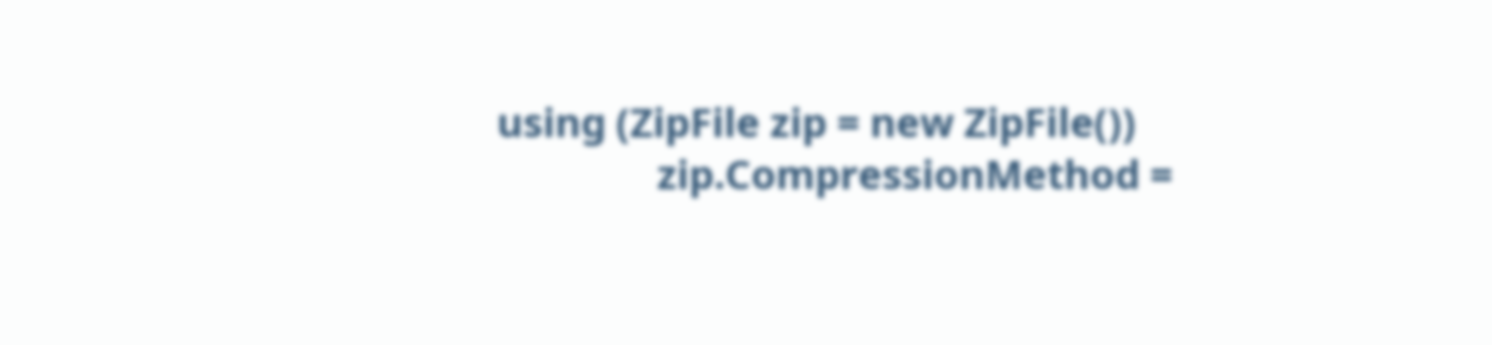using (ZipFile zip = new ZipFile())
                zip.CompressionMethod =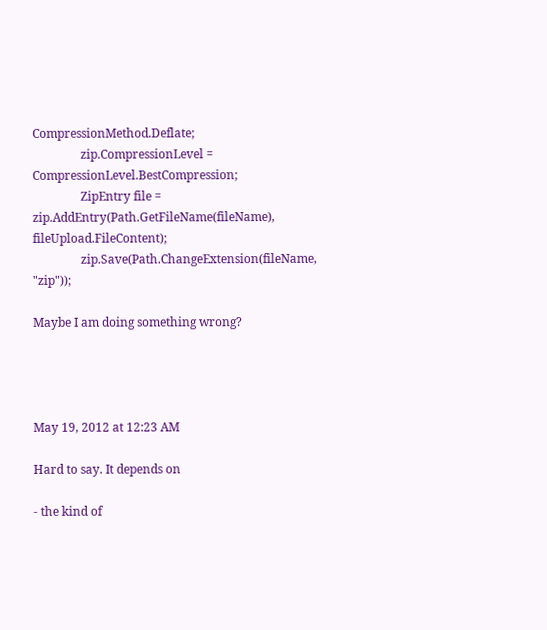CompressionMethod.Deflate;
                zip.CompressionLevel = CompressionLevel.BestCompression;
                ZipEntry file = zip.AddEntry(Path.GetFileName(fileName), fileUpload.FileContent);
                zip.Save(Path.ChangeExtension(fileName, "zip"));

Maybe I am doing something wrong?




May 19, 2012 at 12:23 AM

Hard to say. It depends on

- the kind of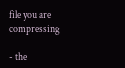file you are compressing

- the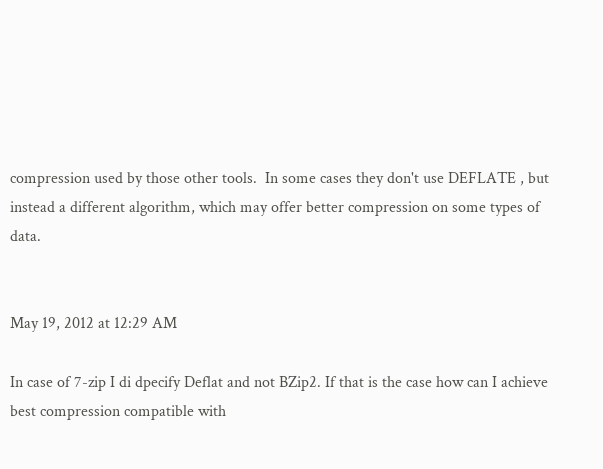compression used by those other tools.  In some cases they don't use DEFLATE , but instead a different algorithm, which may offer better compression on some types of data.


May 19, 2012 at 12:29 AM

In case of 7-zip I di dpecify Deflat and not BZip2. If that is the case how can I achieve best compression compatible with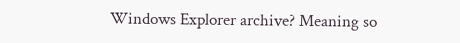Windows Explorer archive? Meaning so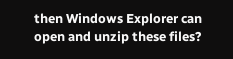then Windows Explorer can open and unzip these files?